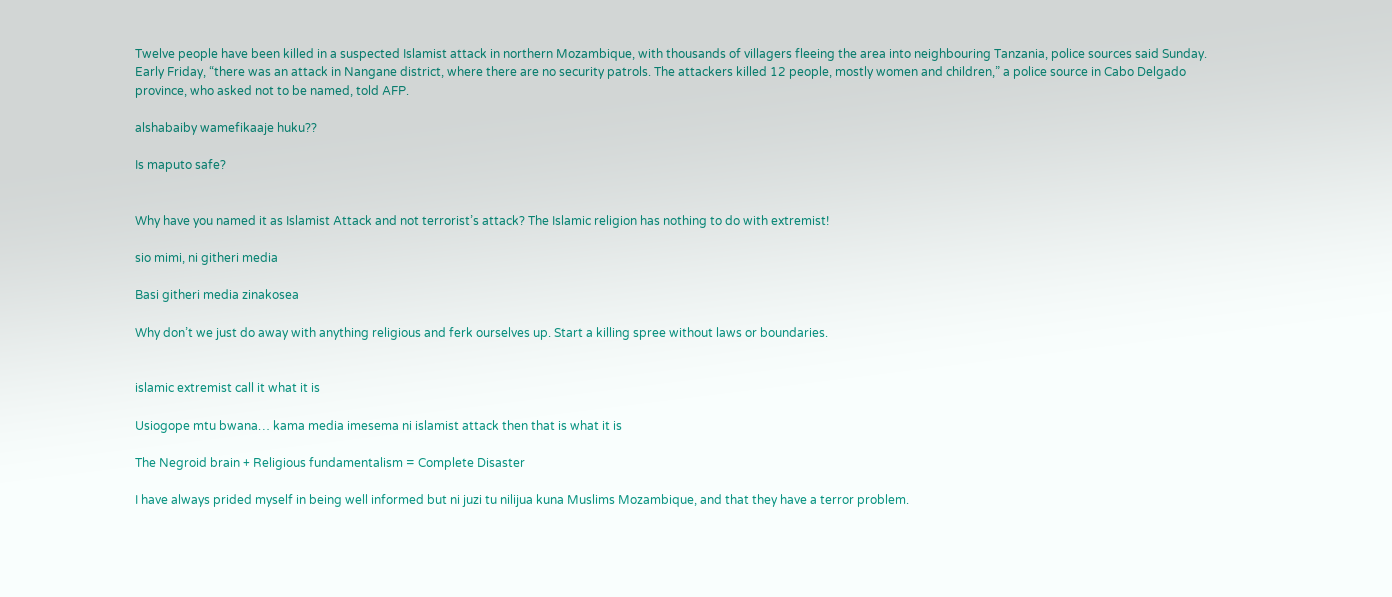Twelve people have been killed in a suspected Islamist attack in northern Mozambique, with thousands of villagers fleeing the area into neighbouring Tanzania, police sources said Sunday.
Early Friday, “there was an attack in Nangane district, where there are no security patrols. The attackers killed 12 people, mostly women and children,” a police source in Cabo Delgado province, who asked not to be named, told AFP.

alshabaiby wamefikaaje huku??

Is maputo safe?


Why have you named it as Islamist Attack and not terrorist’s attack? The Islamic religion has nothing to do with extremist!

sio mimi, ni githeri media

Basi githeri media zinakosea

Why don’t we just do away with anything religious and ferk ourselves up. Start a killing spree without laws or boundaries.


islamic extremist call it what it is

Usiogope mtu bwana… kama media imesema ni islamist attack then that is what it is

The Negroid brain + Religious fundamentalism = Complete Disaster

I have always prided myself in being well informed but ni juzi tu nilijua kuna Muslims Mozambique, and that they have a terror problem.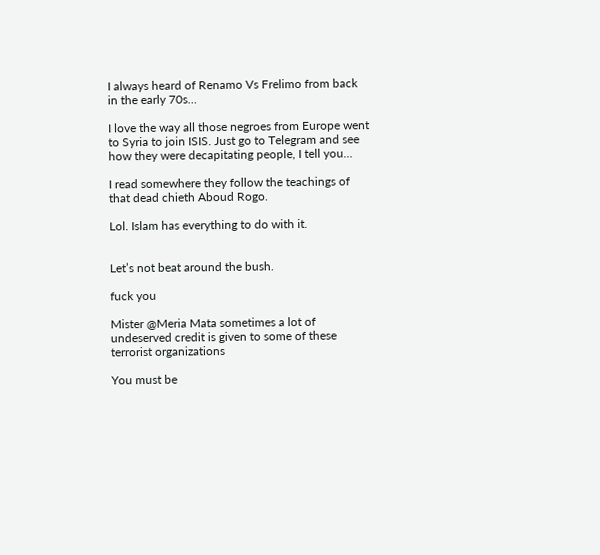I always heard of Renamo Vs Frelimo from back in the early 70s…

I love the way all those negroes from Europe went to Syria to join ISIS. Just go to Telegram and see how they were decapitating people, I tell you…

I read somewhere they follow the teachings of that dead chieth Aboud Rogo.

Lol. Islam has everything to do with it.


Let’s not beat around the bush.

fuck you

Mister @Meria Mata sometimes a lot of undeserved credit is given to some of these terrorist organizations

You must be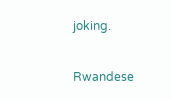joking.

Rwandese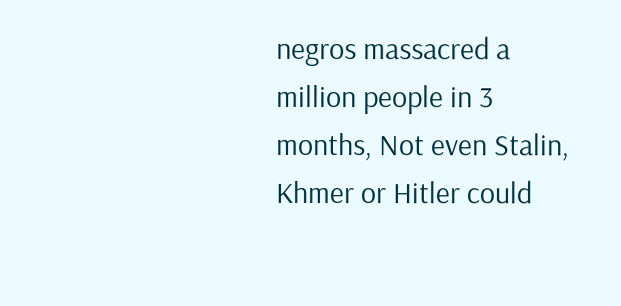negros massacred a million people in 3 months, Not even Stalin, Khmer or Hitler could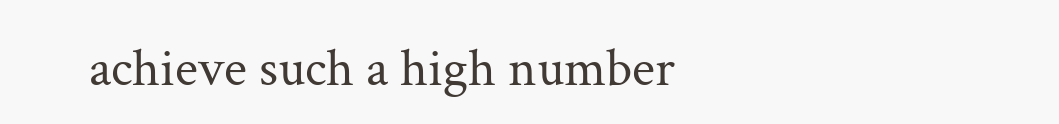achieve such a high number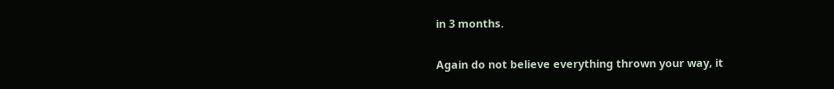in 3 months.

Again do not believe everything thrown your way, it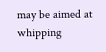may be aimed at whipping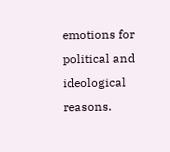emotions for political and ideological reasons.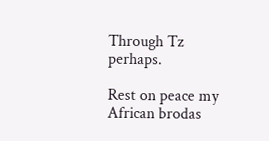Through Tz perhaps.

Rest on peace my African brodas